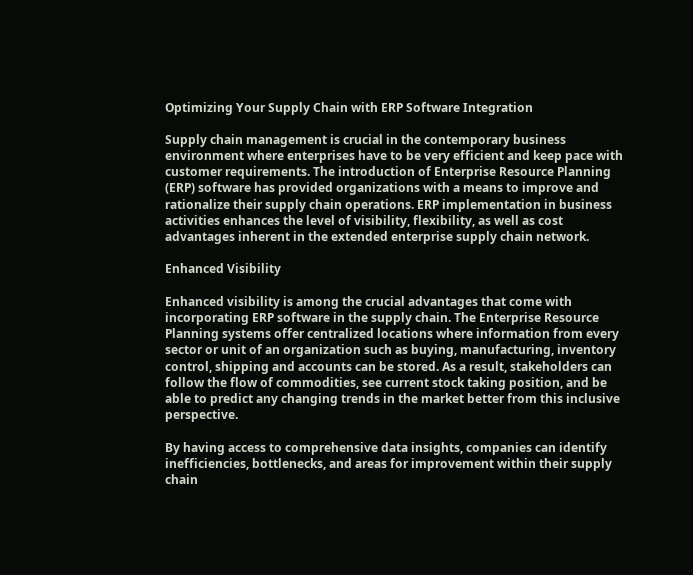Optimizing Your Supply Chain with ERP Software Integration

Supply chain management is crucial in the contemporary business environment where enterprises have to be very efficient and keep pace with customer requirements. The introduction of Enterprise Resource Planning (ERP) software has provided organizations with a means to improve and rationalize their supply chain operations. ERP implementation in business activities enhances the level of visibility, flexibility, as well as cost advantages inherent in the extended enterprise supply chain network.

Enhanced Visibility

Enhanced visibility is among the crucial advantages that come with incorporating ERP software in the supply chain. The Enterprise Resource Planning systems offer centralized locations where information from every sector or unit of an organization such as buying, manufacturing, inventory control, shipping and accounts can be stored. As a result, stakeholders can follow the flow of commodities, see current stock taking position, and be able to predict any changing trends in the market better from this inclusive perspective.

By having access to comprehensive data insights, companies can identify inefficiencies, bottlenecks, and areas for improvement within their supply chain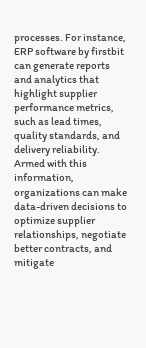processes. For instance, ERP software by firstbit can generate reports and analytics that highlight supplier performance metrics, such as lead times, quality standards, and delivery reliability. Armed with this information, organizations can make data-driven decisions to optimize supplier relationships, negotiate better contracts, and mitigate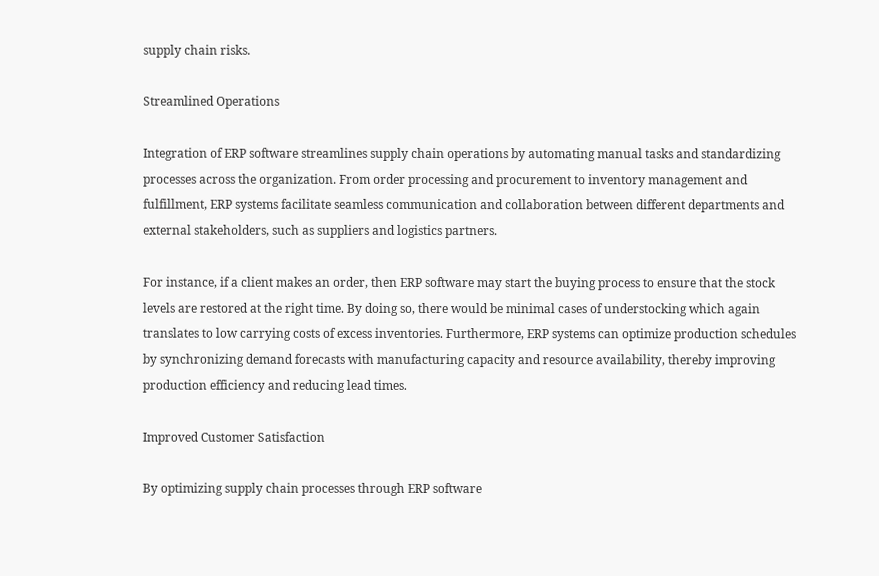supply chain risks.

Streamlined Operations

Integration of ERP software streamlines supply chain operations by automating manual tasks and standardizing processes across the organization. From order processing and procurement to inventory management and fulfillment, ERP systems facilitate seamless communication and collaboration between different departments and external stakeholders, such as suppliers and logistics partners.

For instance, if a client makes an order, then ERP software may start the buying process to ensure that the stock levels are restored at the right time. By doing so, there would be minimal cases of understocking which again translates to low carrying costs of excess inventories. Furthermore, ERP systems can optimize production schedules by synchronizing demand forecasts with manufacturing capacity and resource availability, thereby improving production efficiency and reducing lead times.

Improved Customer Satisfaction

By optimizing supply chain processes through ERP software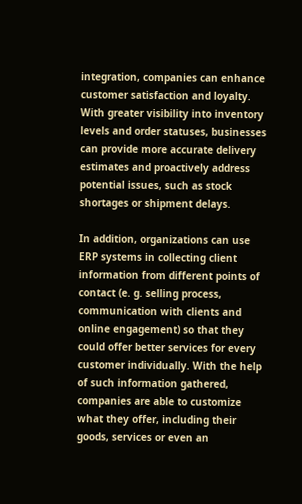integration, companies can enhance customer satisfaction and loyalty. With greater visibility into inventory levels and order statuses, businesses can provide more accurate delivery estimates and proactively address potential issues, such as stock shortages or shipment delays.

In addition, organizations can use ERP systems in collecting client information from different points of contact (e. g. selling process, communication with clients and online engagement) so that they could offer better services for every customer individually. With the help of such information gathered, companies are able to customize what they offer, including their goods, services or even an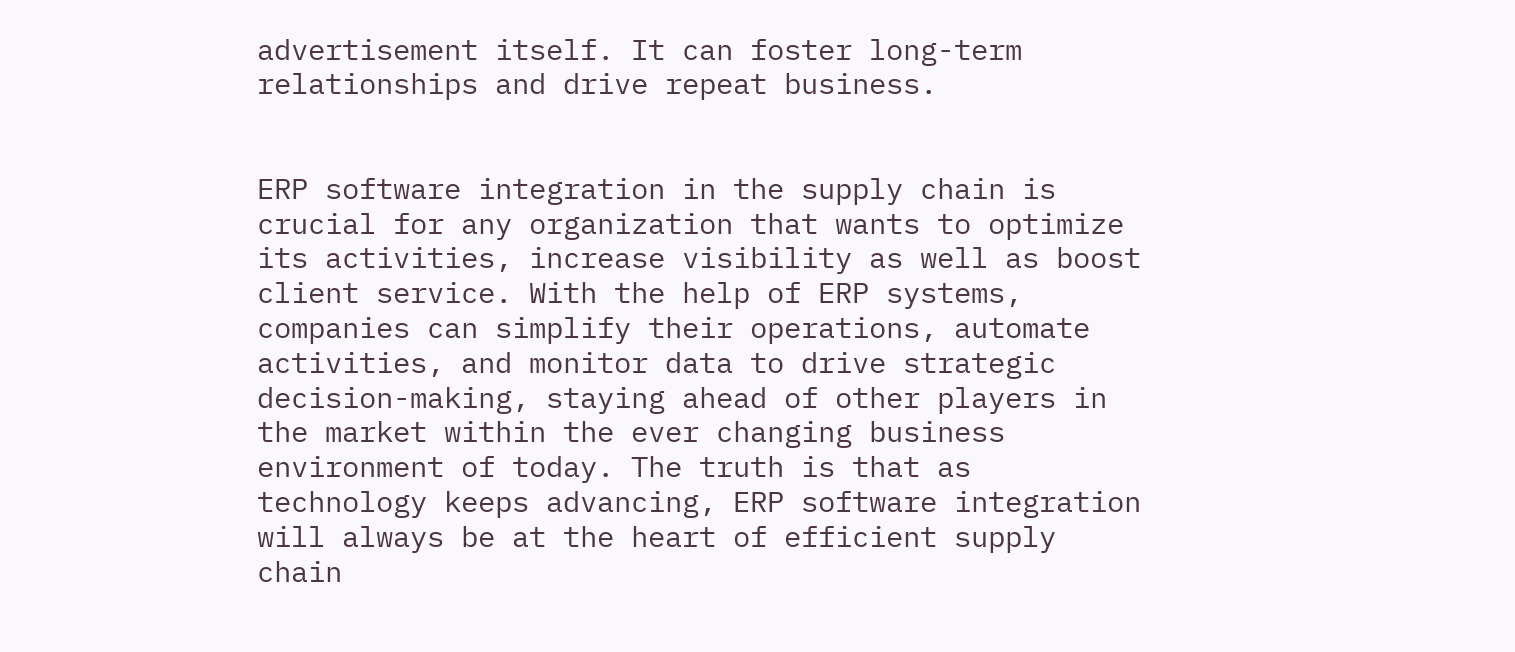advertisement itself. It can foster long-term relationships and drive repeat business.


ERP software integration in the supply chain is crucial for any organization that wants to optimize its activities, increase visibility as well as boost client service. With the help of ERP systems, companies can simplify their operations, automate activities, and monitor data to drive strategic decision-making, staying ahead of other players in the market within the ever changing business environment of today. The truth is that as technology keeps advancing, ERP software integration will always be at the heart of efficient supply chain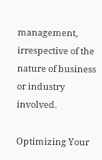management, irrespective of the nature of business or industry involved.

Optimizing Your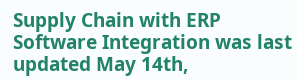Supply Chain with ERP Software Integration was last updated May 14th,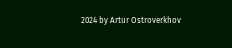2024 by Artur Ostroverkhov